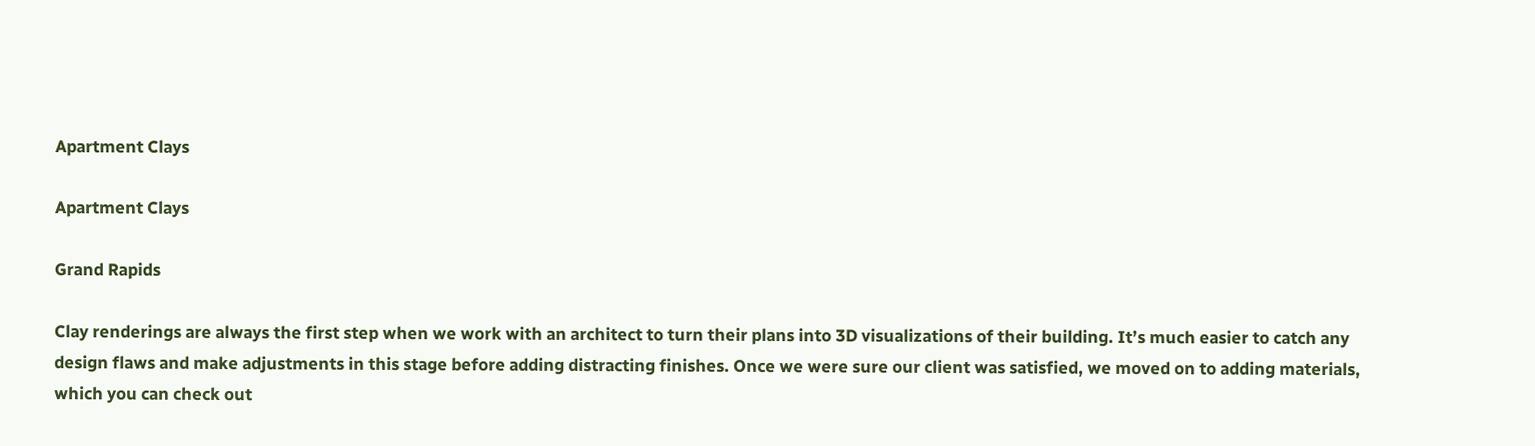Apartment Clays

Apartment Clays

Grand Rapids

Clay renderings are always the first step when we work with an architect to turn their plans into 3D visualizations of their building. It’s much easier to catch any design flaws and make adjustments in this stage before adding distracting finishes. Once we were sure our client was satisfied, we moved on to adding materials, which you can check out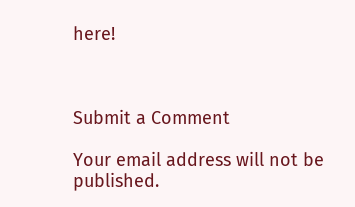here!



Submit a Comment

Your email address will not be published.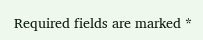Required fields are marked *